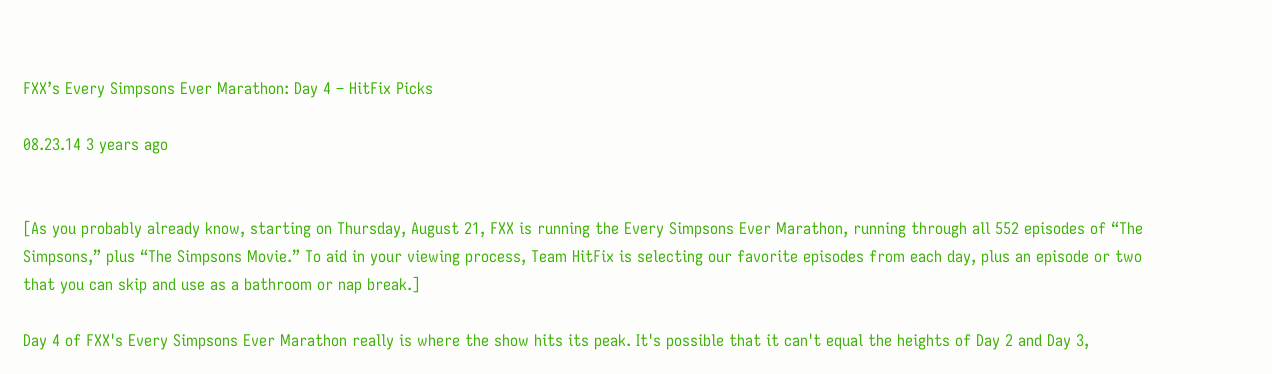FXX’s Every Simpsons Ever Marathon: Day 4 – HitFix Picks

08.23.14 3 years ago


[As you probably already know, starting on Thursday, August 21, FXX is running the Every Simpsons Ever Marathon, running through all 552 episodes of “The Simpsons,” plus “The Simpsons Movie.” To aid in your viewing process, Team HitFix is selecting our favorite episodes from each day, plus an episode or two that you can skip and use as a bathroom or nap break.]

Day 4 of FXX's Every Simpsons Ever Marathon really is where the show hits its peak. It's possible that it can't equal the heights of Day 2 and Day 3,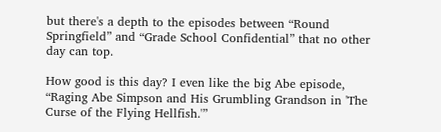but there's a depth to the episodes between “Round Springfield” and “Grade School Confidential” that no other day can top.

How good is this day? I even like the big Abe episode, “Raging Abe Simpson and His Grumbling Grandson in 'The Curse of the Flying Hellfish.'”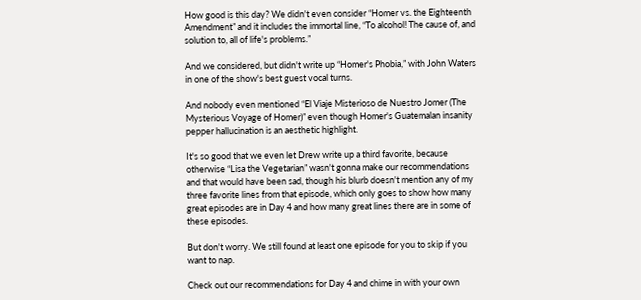How good is this day? We didn't even consider “Homer vs. the Eighteenth Amendment” and it includes the immortal line, “To alcohol! The cause of, and solution to, all of life's problems.”

And we considered, but didn't write up “Homer's Phobia,” with John Waters in one of the show's best guest vocal turns.

And nobody even mentioned “El Viaje Misterioso de Nuestro Jomer (The Mysterious Voyage of Homer)” even though Homer's Guatemalan insanity pepper hallucination is an aesthetic highlight.

It's so good that we even let Drew write up a third favorite, because otherwise “Lisa the Vegetarian” wasn't gonna make our recommendations and that would have been sad, though his blurb doesn't mention any of my three favorite lines from that episode, which only goes to show how many great episodes are in Day 4 and how many great lines there are in some of these episodes.

But don't worry. We still found at least one episode for you to skip if you want to nap.

Check out our recommendations for Day 4 and chime in with your own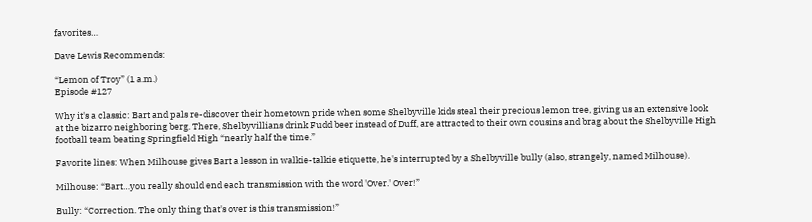favorites…

Dave Lewis Recommends:

“Lemon of Troy” (1 a.m.)
Episode #127

Why it's a classic: Bart and pals re-discover their hometown pride when some Shelbyville kids steal their precious lemon tree, giving us an extensive look at the bizarro neighboring berg. There, Shelbyvillians drink Fudd beer instead of Duff, are attracted to their own cousins and brag about the Shelbyville High football team beating Springfield High “nearly half the time.”

Favorite lines: When Milhouse gives Bart a lesson in walkie-talkie etiquette, he's interrupted by a Shelbyville bully (also, strangely, named Milhouse).

Milhouse: “Bart…you really should end each transmission with the word 'Over.' Over!”

Bully: “Correction. The only thing that's over is this transmission!”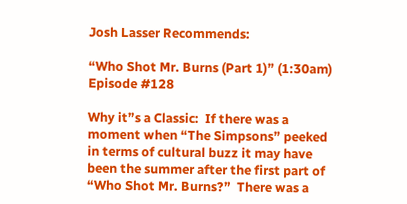Josh Lasser Recommends:

“Who Shot Mr. Burns (Part 1)” (1:30am)
Episode #128

Why it”s a Classic:  If there was a moment when “The Simpsons” peeked in terms of cultural buzz it may have been the summer after the first part of “Who Shot Mr. Burns?”  There was a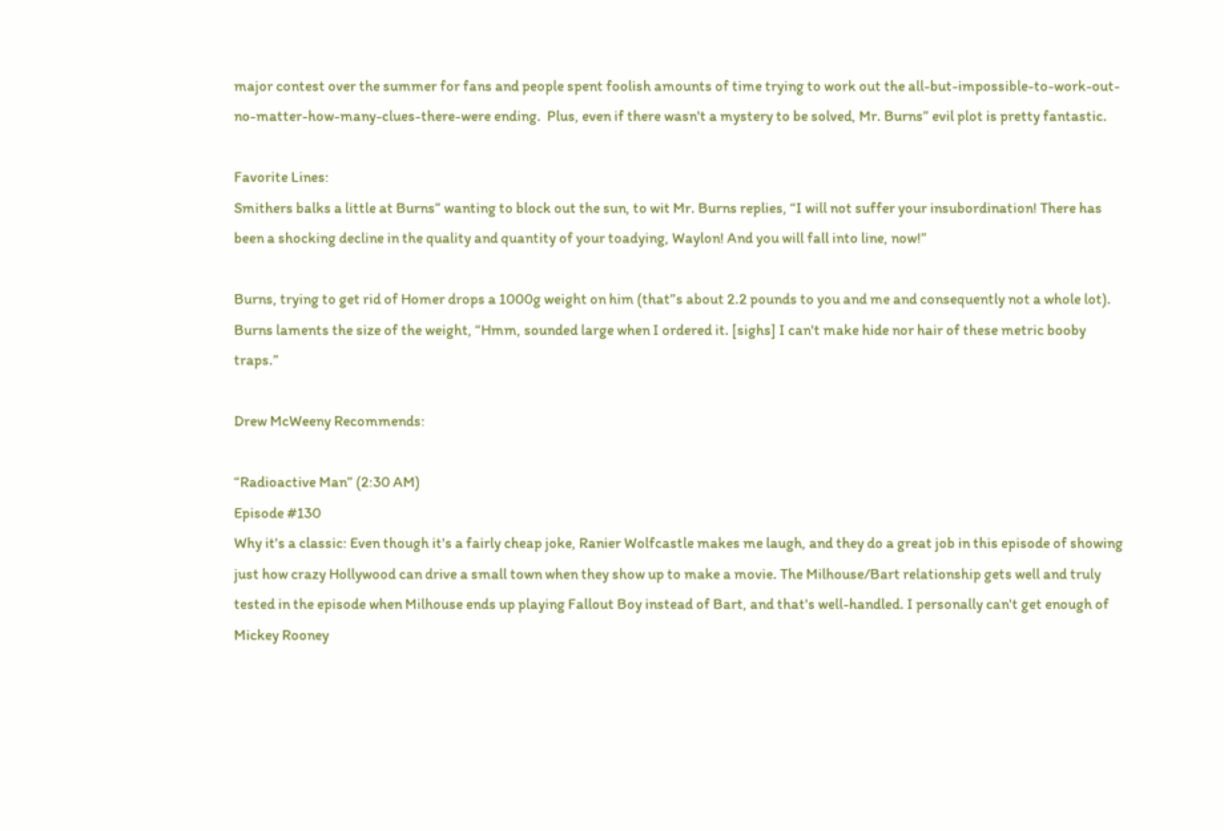major contest over the summer for fans and people spent foolish amounts of time trying to work out the all-but-impossible-to-work-out-no-matter-how-many-clues-there-were ending.  Plus, even if there wasn't a mystery to be solved, Mr. Burns” evil plot is pretty fantastic.

Favorite Lines:
Smithers balks a little at Burns” wanting to block out the sun, to wit Mr. Burns replies, “I will not suffer your insubordination! There has been a shocking decline in the quality and quantity of your toadying, Waylon! And you will fall into line, now!”

Burns, trying to get rid of Homer drops a 1000g weight on him (that”s about 2.2 pounds to you and me and consequently not a whole lot).  Burns laments the size of the weight, “Hmm, sounded large when I ordered it. [sighs] I can't make hide nor hair of these metric booby traps.”

Drew McWeeny Recommends:

“Radioactive Man” (2:30 AM)
Episode #130
Why it's a classic: Even though it's a fairly cheap joke, Ranier Wolfcastle makes me laugh, and they do a great job in this episode of showing just how crazy Hollywood can drive a small town when they show up to make a movie. The Milhouse/Bart relationship gets well and truly tested in the episode when Milhouse ends up playing Fallout Boy instead of Bart, and that's well-handled. I personally can't get enough of Mickey Rooney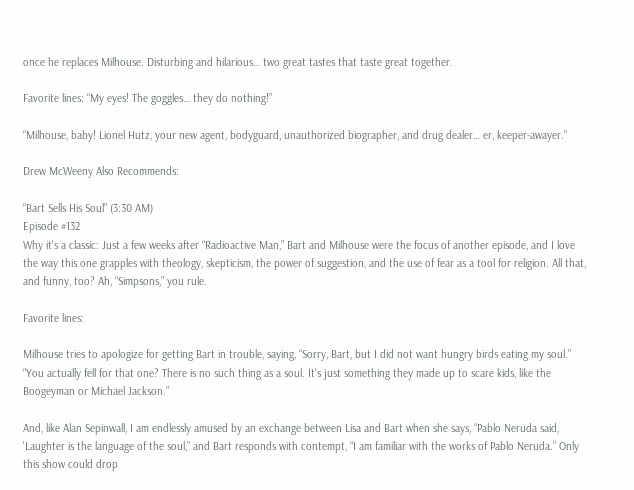once he replaces Milhouse. Disturbing and hilarious… two great tastes that taste great together.

Favorite lines: “My eyes! The goggles… they do nothing!”

“Milhouse, baby! Lionel Hutz, your new agent, bodyguard, unauthorized biographer, and drug dealer… er, keeper-awayer.”

Drew McWeeny Also Recommends:

“Bart Sells His Soul” (3:30 AM)
Episode #132
Why it's a classic: Just a few weeks after “Radioactive Man,” Bart and Milhouse were the focus of another episode, and I love the way this one grapples with theology, skepticism, the power of suggestion, and the use of fear as a tool for religion. All that, and funny, too? Ah, “Simpsons,” you rule.

Favorite lines:

Milhouse tries to apologize for getting Bart in trouble, saying, “Sorry, Bart, but I did not want hungry birds eating my soul.”
“You actually fell for that one? There is no such thing as a soul. It's just something they made up to scare kids, like the Boogeyman or Michael Jackson.”

And, like Alan Sepinwall, I am endlessly amused by an exchange between Lisa and Bart when she says, “Pablo Neruda said, 'Laughter is the language of the soul,” and Bart responds with contempt, “I am familiar with the works of Pablo Neruda.” Only this show could drop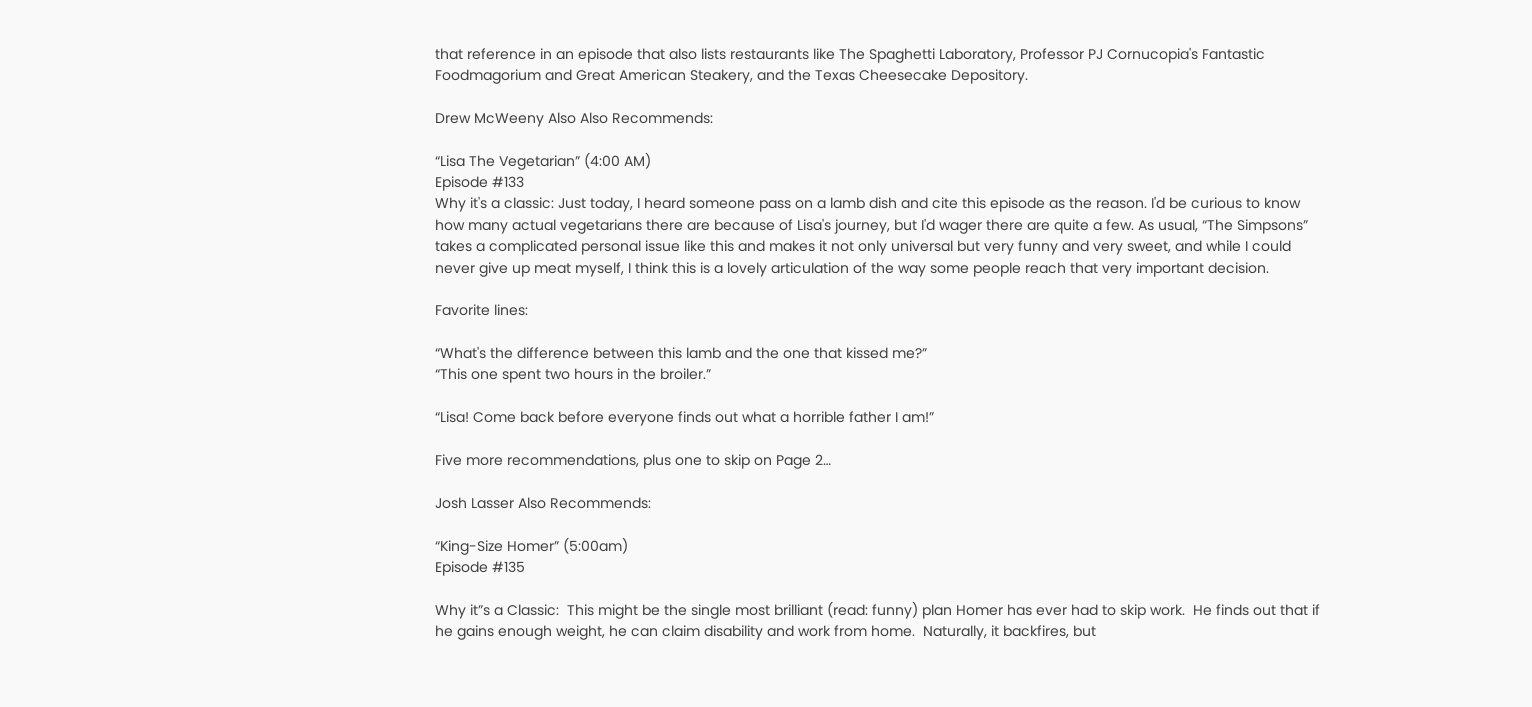that reference in an episode that also lists restaurants like The Spaghetti Laboratory, Professor PJ Cornucopia's Fantastic Foodmagorium and Great American Steakery, and the Texas Cheesecake Depository.

Drew McWeeny Also Also Recommends:

“Lisa The Vegetarian” (4:00 AM)
Episode #133
Why it's a classic: Just today, I heard someone pass on a lamb dish and cite this episode as the reason. I'd be curious to know how many actual vegetarians there are because of Lisa's journey, but I'd wager there are quite a few. As usual, “The Simpsons” takes a complicated personal issue like this and makes it not only universal but very funny and very sweet, and while I could never give up meat myself, I think this is a lovely articulation of the way some people reach that very important decision.

Favorite lines:

“What's the difference between this lamb and the one that kissed me?”
“This one spent two hours in the broiler.”

“Lisa! Come back before everyone finds out what a horrible father I am!”

Five more recommendations, plus one to skip on Page 2…

Josh Lasser Also Recommends:

“King-Size Homer” (5:00am)
Episode #135

Why it”s a Classic:  This might be the single most brilliant (read: funny) plan Homer has ever had to skip work.  He finds out that if he gains enough weight, he can claim disability and work from home.  Naturally, it backfires, but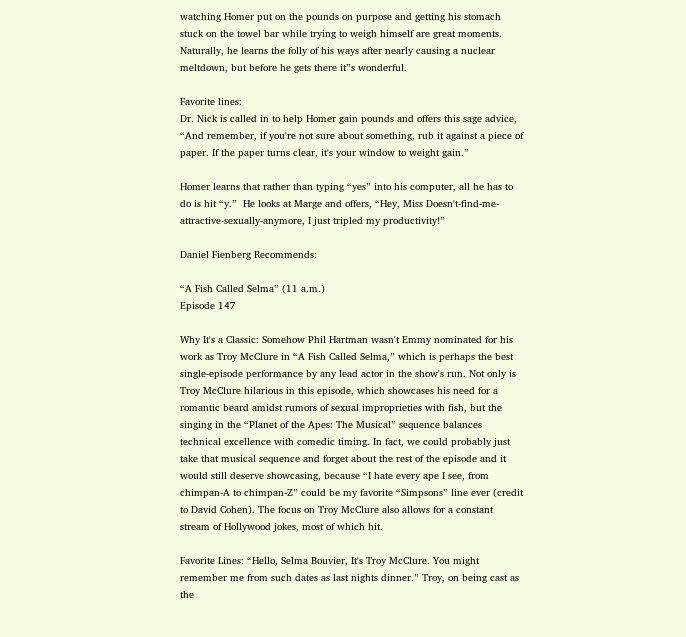watching Homer put on the pounds on purpose and getting his stomach stuck on the towel bar while trying to weigh himself are great moments. Naturally, he learns the folly of his ways after nearly causing a nuclear meltdown, but before he gets there it”s wonderful.

Favorite lines:
Dr. Nick is called in to help Homer gain pounds and offers this sage advice, “And remember, if you're not sure about something, rub it against a piece of paper. If the paper turns clear, it's your window to weight gain.”

Homer learns that rather than typing “yes” into his computer, all he has to do is hit “y.”  He looks at Marge and offers, “Hey, Miss Doesn't-find-me-attractive-sexually-anymore, I just tripled my productivity!”

Daniel Fienberg Recommends:

“A Fish Called Selma” (11 a.m.)
Episode 147

Why It's a Classic: Somehow Phil Hartman wasn't Emmy nominated for his work as Troy McClure in “A Fish Called Selma,” which is perhaps the best single-episode performance by any lead actor in the show's run. Not only is Troy McClure hilarious in this episode, which showcases his need for a romantic beard amidst rumors of sexual improprieties with fish, but the singing in the “Planet of the Apes: The Musical” sequence balances technical excellence with comedic timing. In fact, we could probably just take that musical sequence and forget about the rest of the episode and it would still deserve showcasing, because “I hate every ape I see, from chimpan-A to chimpan-Z” could be my favorite “Simpsons” line ever (credit to David Cohen). The focus on Troy McClure also allows for a constant stream of Hollywood jokes, most of which hit.

Favorite Lines: “Hello, Selma Bouvier, It's Troy McClure. You might remember me from such dates as last nights dinner.” Troy, on being cast as the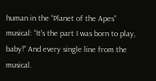human in the “Planet of the Apes” musical: “It's the part I was born to play, baby!” And every single line from the musical.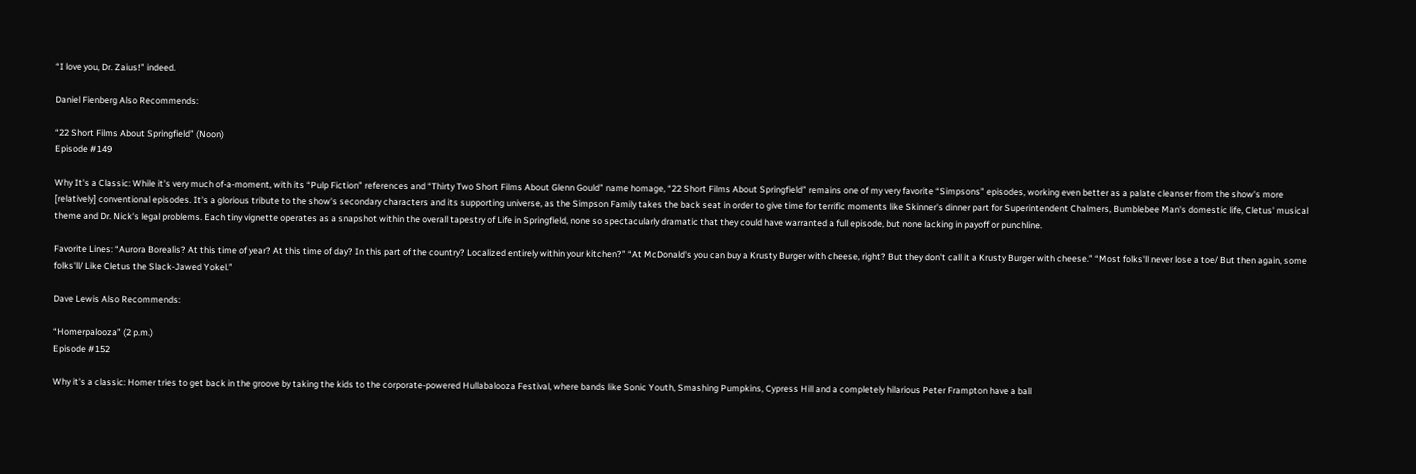“I love you, Dr. Zaius!” indeed.

Daniel Fienberg Also Recommends:

“22 Short Films About Springfield” (Noon)
Episode #149

Why It's a Classic: While it's very much of-a-moment, with its “Pulp Fiction” references and “Thirty Two Short Films About Glenn Gould” name homage, “22 Short Films About Springfield” remains one of my very favorite “Simpsons” episodes, working even better as a palate cleanser from the show's more [relatively] conventional episodes. It's a glorious tribute to the show's secondary characters and its supporting universe, as the Simpson Family takes the back seat in order to give time for terrific moments like Skinner's dinner part for Superintendent Chalmers, Bumblebee Man's domestic life, Cletus' musical theme and Dr. Nick's legal problems. Each tiny vignette operates as a snapshot within the overall tapestry of Life in Springfield, none so spectacularly dramatic that they could have warranted a full episode, but none lacking in payoff or punchline.

Favorite Lines: “Aurora Borealis? At this time of year? At this time of day? In this part of the country? Localized entirely within your kitchen?” “At McDonald's you can buy a Krusty Burger with cheese, right? But they don't call it a Krusty Burger with cheese.” “Most folks'll never lose a toe/ But then again, some folks'll/ Like Cletus the Slack-Jawed Yokel.”

Dave Lewis Also Recommends:

“Homerpalooza” (2 p.m.)
Episode #152

Why it's a classic: Homer tries to get back in the groove by taking the kids to the corporate-powered Hullabalooza Festival, where bands like Sonic Youth, Smashing Pumpkins, Cypress Hill and a completely hilarious Peter Frampton have a ball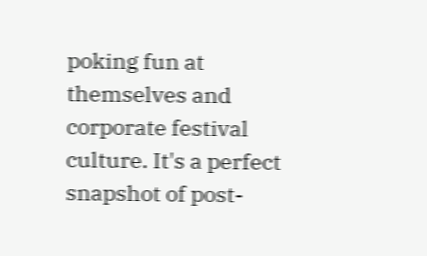poking fun at themselves and corporate festival culture. It's a perfect snapshot of post-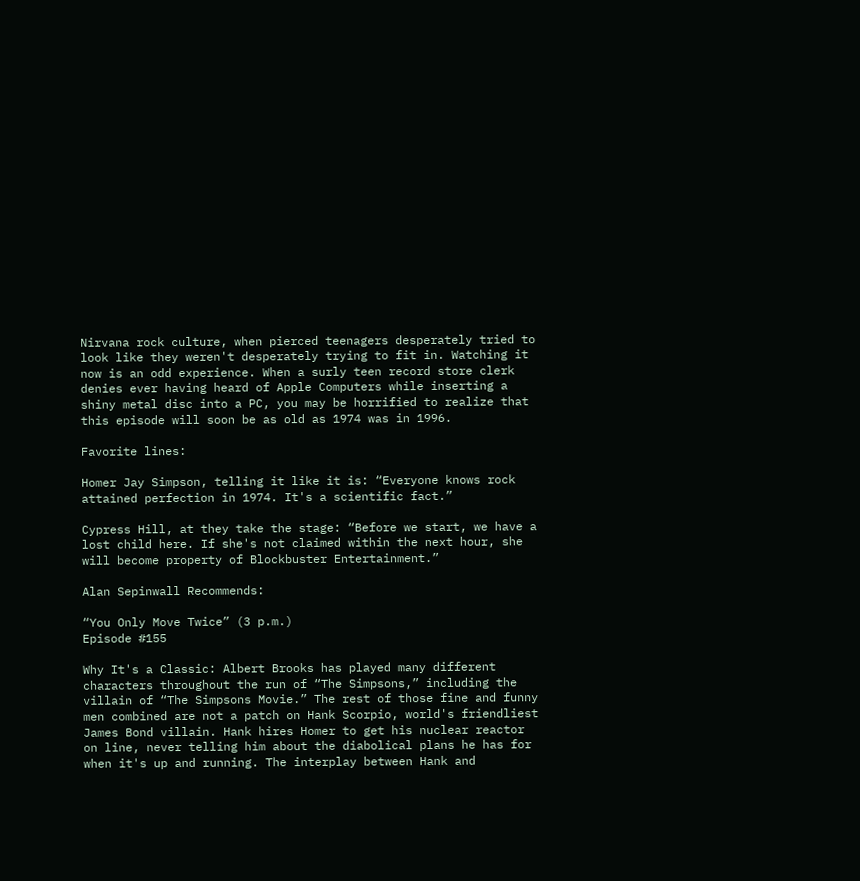Nirvana rock culture, when pierced teenagers desperately tried to look like they weren't desperately trying to fit in. Watching it now is an odd experience. When a surly teen record store clerk denies ever having heard of Apple Computers while inserting a shiny metal disc into a PC, you may be horrified to realize that this episode will soon be as old as 1974 was in 1996.

Favorite lines:

Homer Jay Simpson, telling it like it is: “Everyone knows rock attained perfection in 1974. It's a scientific fact.”

Cypress Hill, at they take the stage: “Before we start, we have a lost child here. If she's not claimed within the next hour, she will become property of Blockbuster Entertainment.”

Alan Sepinwall Recommends:

“You Only Move Twice” (3 p.m.)
Episode #155

Why It's a Classic: Albert Brooks has played many different characters throughout the run of “The Simpsons,” including the villain of “The Simpsons Movie.” The rest of those fine and funny men combined are not a patch on Hank Scorpio, world's friendliest James Bond villain. Hank hires Homer to get his nuclear reactor on line, never telling him about the diabolical plans he has for when it's up and running. The interplay between Hank and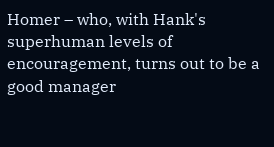Homer – who, with Hank's superhuman levels of encouragement, turns out to be a good manager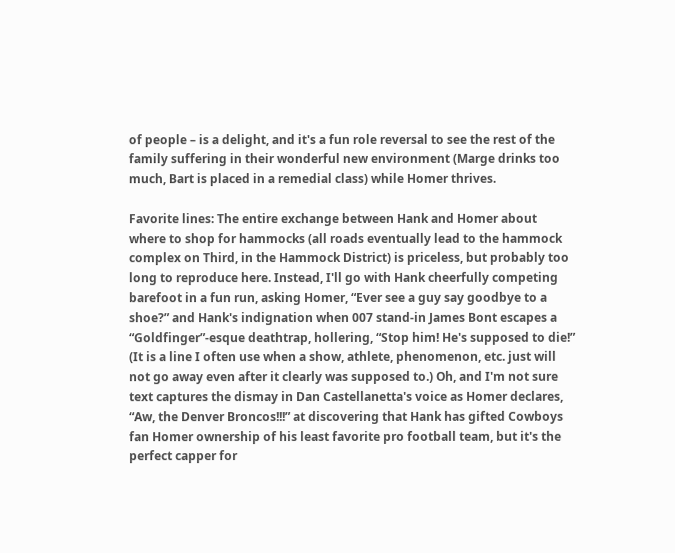of people – is a delight, and it's a fun role reversal to see the rest of the family suffering in their wonderful new environment (Marge drinks too much, Bart is placed in a remedial class) while Homer thrives.

Favorite lines: The entire exchange between Hank and Homer about where to shop for hammocks (all roads eventually lead to the hammock complex on Third, in the Hammock District) is priceless, but probably too long to reproduce here. Instead, I'll go with Hank cheerfully competing barefoot in a fun run, asking Homer, “Ever see a guy say goodbye to a shoe?” and Hank's indignation when 007 stand-in James Bont escapes a “Goldfinger”-esque deathtrap, hollering, “Stop him! He's supposed to die!” (It is a line I often use when a show, athlete, phenomenon, etc. just will not go away even after it clearly was supposed to.) Oh, and I'm not sure text captures the dismay in Dan Castellanetta's voice as Homer declares, “Aw, the Denver Broncos!!!” at discovering that Hank has gifted Cowboys fan Homer ownership of his least favorite pro football team, but it's the perfect capper for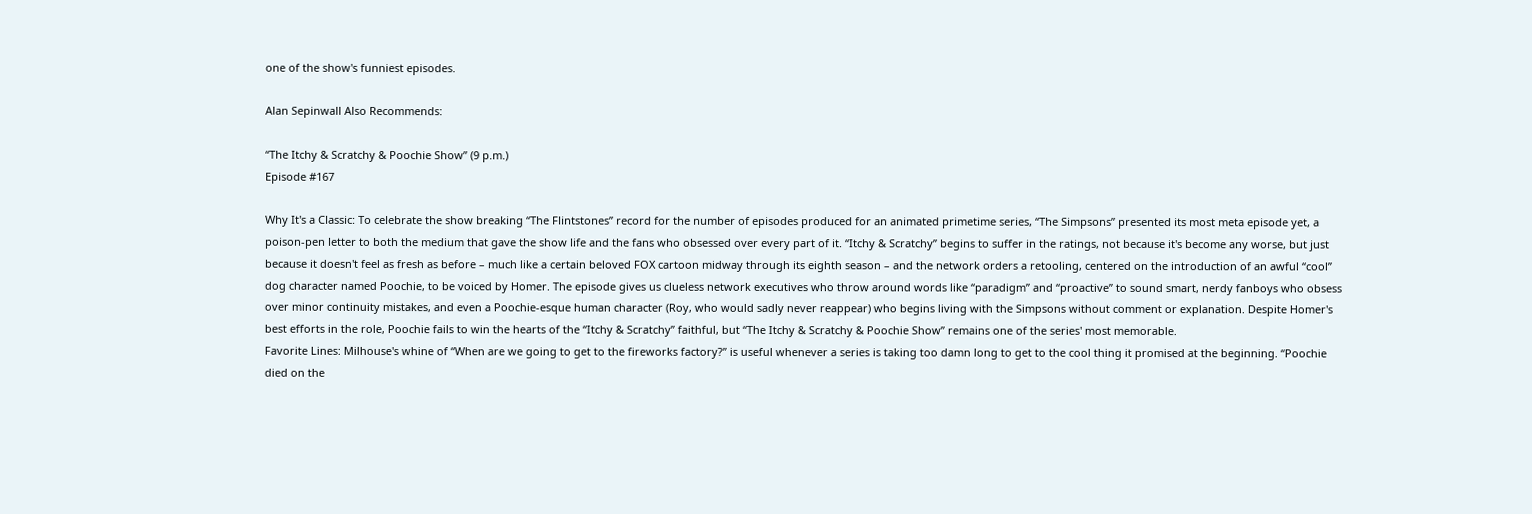one of the show's funniest episodes.

Alan Sepinwall Also Recommends:

“The Itchy & Scratchy & Poochie Show” (9 p.m.)
Episode #167

Why It's a Classic: To celebrate the show breaking “The Flintstones” record for the number of episodes produced for an animated primetime series, “The Simpsons” presented its most meta episode yet, a poison-pen letter to both the medium that gave the show life and the fans who obsessed over every part of it. “Itchy & Scratchy” begins to suffer in the ratings, not because it's become any worse, but just because it doesn't feel as fresh as before – much like a certain beloved FOX cartoon midway through its eighth season – and the network orders a retooling, centered on the introduction of an awful “cool” dog character named Poochie, to be voiced by Homer. The episode gives us clueless network executives who throw around words like “paradigm” and “proactive” to sound smart, nerdy fanboys who obsess over minor continuity mistakes, and even a Poochie-esque human character (Roy, who would sadly never reappear) who begins living with the Simpsons without comment or explanation. Despite Homer's best efforts in the role, Poochie fails to win the hearts of the “Itchy & Scratchy” faithful, but “The Itchy & Scratchy & Poochie Show” remains one of the series' most memorable.
Favorite Lines: Milhouse's whine of “When are we going to get to the fireworks factory?” is useful whenever a series is taking too damn long to get to the cool thing it promised at the beginning. “Poochie died on the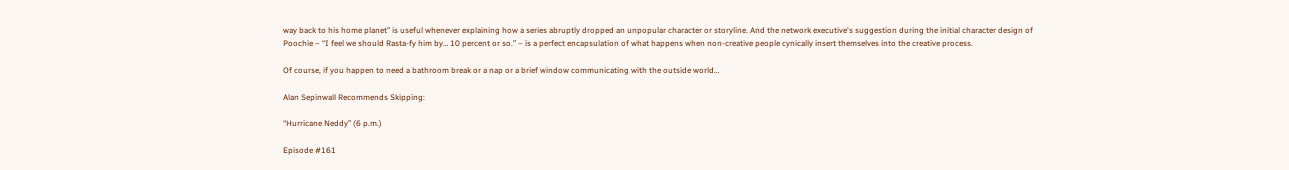way back to his home planet” is useful whenever explaining how a series abruptly dropped an unpopular character or storyline. And the network executive's suggestion during the initial character design of Poochie – “I feel we should Rasta-fy him by… 10 percent or so.” – is a perfect encapsulation of what happens when non-creative people cynically insert themselves into the creative process.

Of course, if you happen to need a bathroom break or a nap or a brief window communicating with the outside world…

Alan Sepinwall Recommends Skipping:

“Hurricane Neddy” (6 p.m.)

Episode #161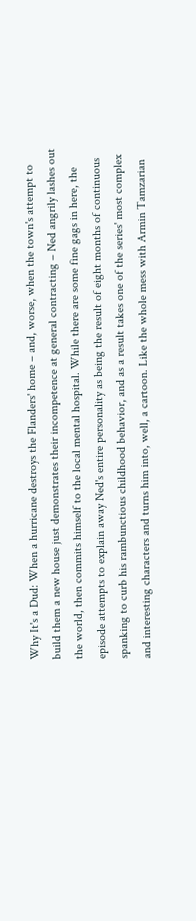Why It's a Dud: When a hurricane destroys the Flanders' home – and, worse, when the town's attempt to build them a new house just demonstrates their incompetence at general contracting – Ned angrily lashes out the world, then commits himself to the local mental hospital. While there are some fine gags in here, the episode attempts to explain away Ned's entire personality as being the result of eight months of continuous spanking to curb his rambunctious childhood behavior, and as a result takes one of the series' most complex and interesting characters and turns him into, well, a cartoon. Like the whole mess with Armin Tamzarian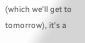(which we'll get to tomorrow), it's a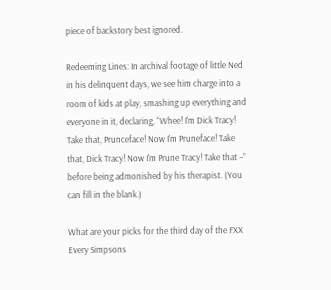piece of backstory best ignored.

Redeeming Lines: In archival footage of little Ned in his delinquent days, we see him charge into a room of kids at play, smashing up everything and everyone in it, declaring, “Whee! I'm Dick Tracy! Take that, Prunceface! Now I'm Pruneface! Take that, Dick Tracy! Now I'm Prune Tracy! Take that –” before being admonished by his therapist. (You can fill in the blank.)

What are your picks for the third day of the FXX Every Simpsons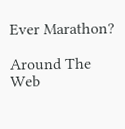Ever Marathon?

Around The Web